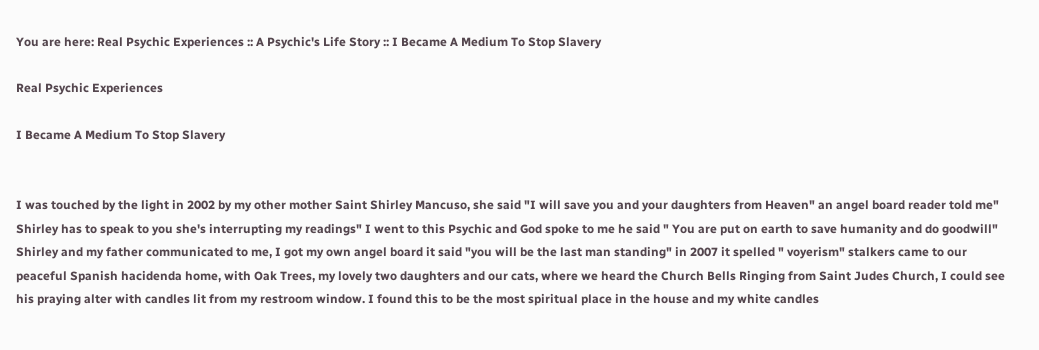You are here: Real Psychic Experiences :: A Psychic's Life Story :: I Became A Medium To Stop Slavery

Real Psychic Experiences

I Became A Medium To Stop Slavery


I was touched by the light in 2002 by my other mother Saint Shirley Mancuso, she said "I will save you and your daughters from Heaven" an angel board reader told me" Shirley has to speak to you she's interrupting my readings" I went to this Psychic and God spoke to me he said " You are put on earth to save humanity and do goodwill" Shirley and my father communicated to me, I got my own angel board it said "you will be the last man standing" in 2007 it spelled " voyerism" stalkers came to our peaceful Spanish hacidenda home, with Oak Trees, my lovely two daughters and our cats, where we heard the Church Bells Ringing from Saint Judes Church, I could see his praying alter with candles lit from my restroom window. I found this to be the most spiritual place in the house and my white candles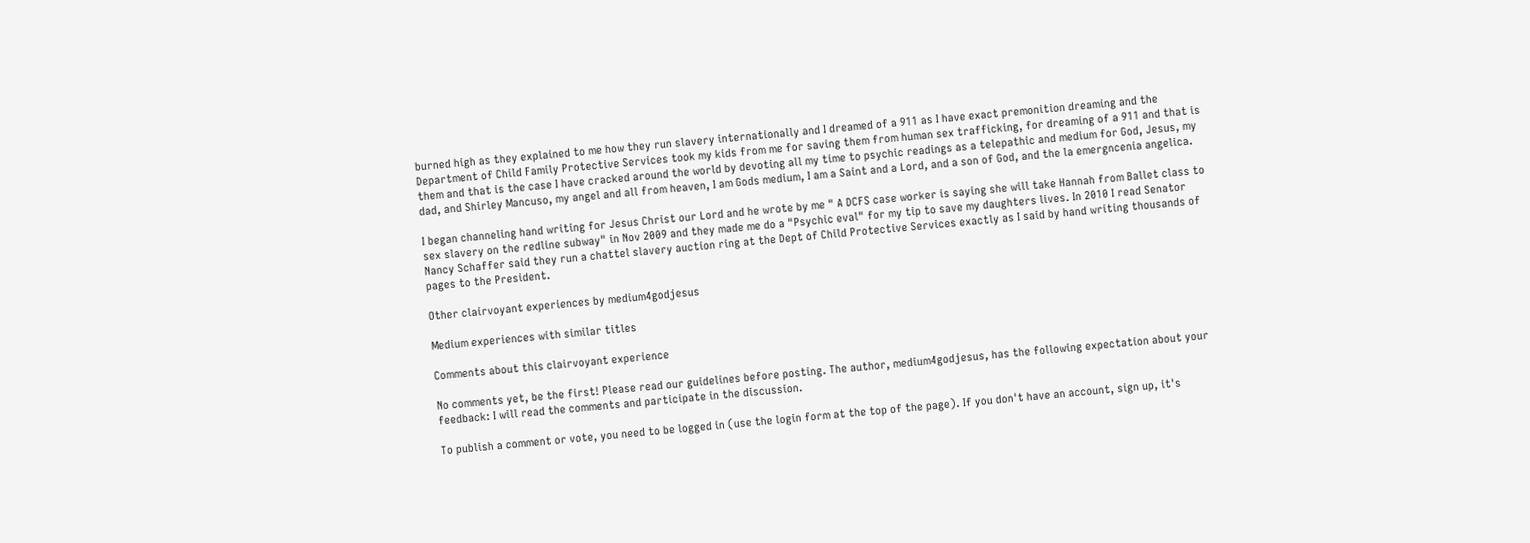burned high as they explained to me how they run slavery internationally and I dreamed of a 911 as I have exact premonition dreaming and the Department of Child Family Protective Services took my kids from me for saving them from human sex trafficking, for dreaming of a 911 and that is them and that is the case I have cracked around the world by devoting all my time to psychic readings as a telepathic and medium for God, Jesus, my dad, and Shirley Mancuso, my angel and all from heaven, I am Gods medium, I am a Saint and a Lord, and a son of God, and the la emergncenia angelica.

I began channeling hand writing for Jesus Christ our Lord and he wrote by me " A DCFS case worker is saying she will take Hannah from Ballet class to sex slavery on the redline subway" in Nov 2009 and they made me do a "Psychic eval" for my tip to save my daughters lives. In 2010 I read Senator Nancy Schaffer said they run a chattel slavery auction ring at the Dept of Child Protective Services exactly as I said by hand writing thousands of pages to the President.

Other clairvoyant experiences by medium4godjesus

Medium experiences with similar titles

Comments about this clairvoyant experience

No comments yet, be the first! Please read our guidelines before posting. The author, medium4godjesus, has the following expectation about your feedback: I will read the comments and participate in the discussion.

To publish a comment or vote, you need to be logged in (use the login form at the top of the page). If you don't have an account, sign up, it's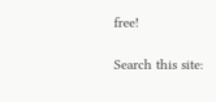free!

Search this site: